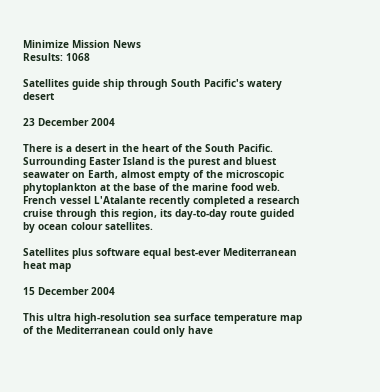Minimize Mission News
Results: 1068

Satellites guide ship through South Pacific's watery desert

23 December 2004

There is a desert in the heart of the South Pacific. Surrounding Easter Island is the purest and bluest seawater on Earth, almost empty of the microscopic phytoplankton at the base of the marine food web. French vessel L'Atalante recently completed a research cruise through this region, its day-to-day route guided by ocean colour satellites.

Satellites plus software equal best-ever Mediterranean heat map

15 December 2004

This ultra high-resolution sea surface temperature map of the Mediterranean could only have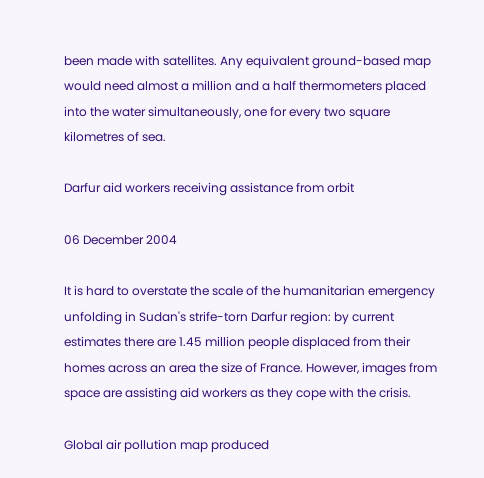been made with satellites. Any equivalent ground-based map would need almost a million and a half thermometers placed into the water simultaneously, one for every two square kilometres of sea.

Darfur aid workers receiving assistance from orbit

06 December 2004

It is hard to overstate the scale of the humanitarian emergency unfolding in Sudan's strife-torn Darfur region: by current estimates there are 1.45 million people displaced from their homes across an area the size of France. However, images from space are assisting aid workers as they cope with the crisis.

Global air pollution map produced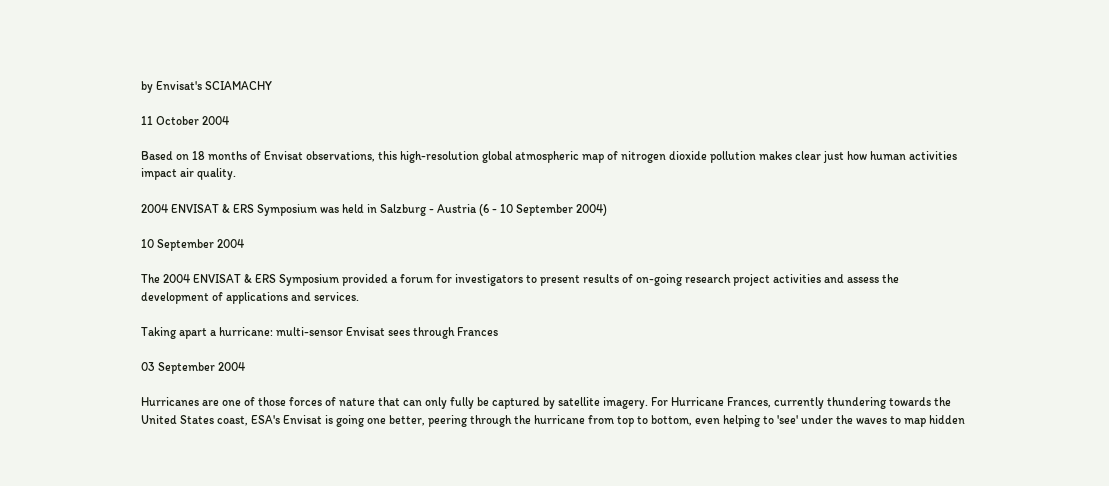by Envisat's SCIAMACHY

11 October 2004

Based on 18 months of Envisat observations, this high-resolution global atmospheric map of nitrogen dioxide pollution makes clear just how human activities impact air quality.

2004 ENVISAT & ERS Symposium was held in Salzburg - Austria (6 - 10 September 2004)

10 September 2004

The 2004 ENVISAT & ERS Symposium provided a forum for investigators to present results of on-going research project activities and assess the development of applications and services.

Taking apart a hurricane: multi-sensor Envisat sees through Frances

03 September 2004

Hurricanes are one of those forces of nature that can only fully be captured by satellite imagery. For Hurricane Frances, currently thundering towards the United States coast, ESA's Envisat is going one better, peering through the hurricane from top to bottom, even helping to 'see' under the waves to map hidden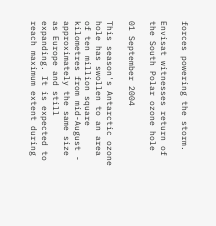forces powering the storm.

Envisat witnesses return of the South Polar ozone hole

01 September 2004

This season's Antarctic ozone hole has swollen to an area of ten million square kilometres from mid-August - approximately the same size as Europe and still expanding. It is expected to reach maximum extent during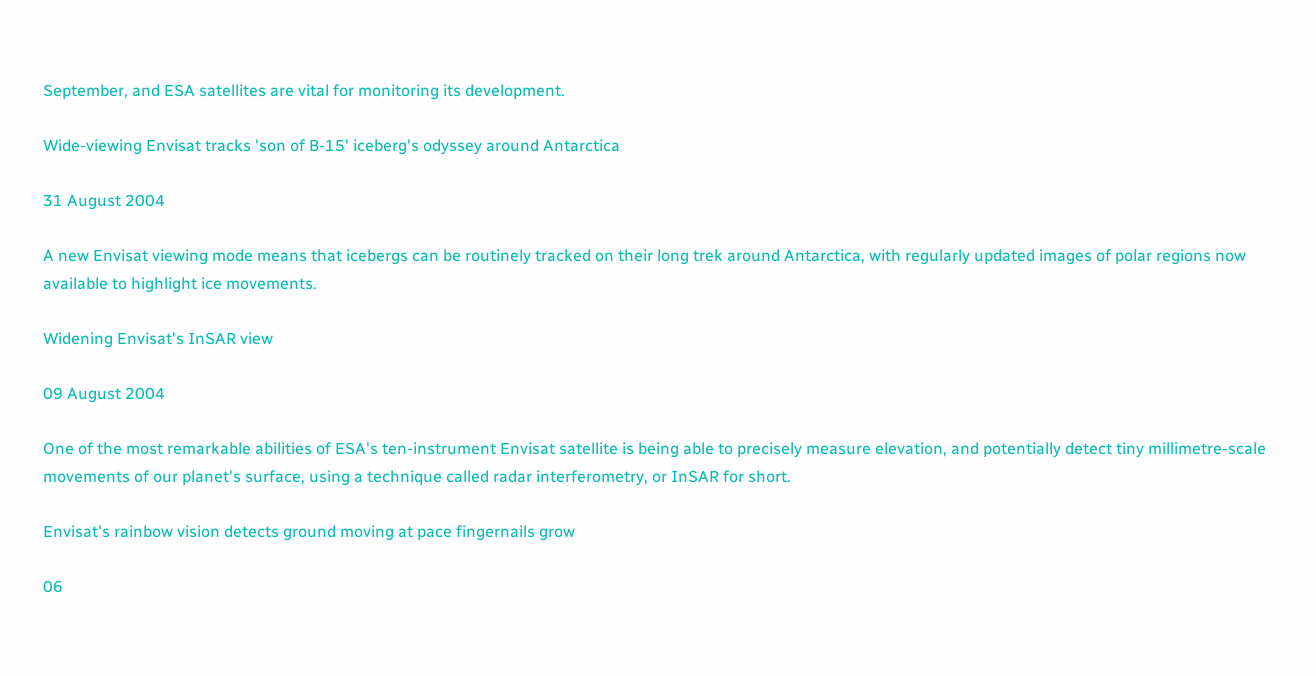September, and ESA satellites are vital for monitoring its development.

Wide-viewing Envisat tracks 'son of B-15' iceberg's odyssey around Antarctica

31 August 2004

A new Envisat viewing mode means that icebergs can be routinely tracked on their long trek around Antarctica, with regularly updated images of polar regions now available to highlight ice movements.

Widening Envisat's InSAR view

09 August 2004

One of the most remarkable abilities of ESA's ten-instrument Envisat satellite is being able to precisely measure elevation, and potentially detect tiny millimetre-scale movements of our planet's surface, using a technique called radar interferometry, or InSAR for short.

Envisat's rainbow vision detects ground moving at pace fingernails grow

06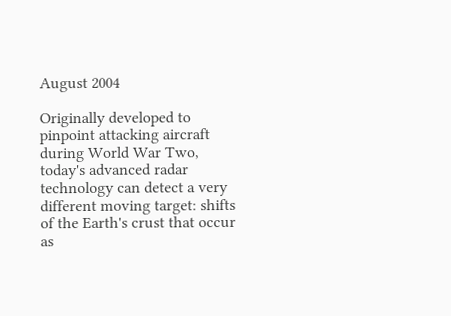August 2004

Originally developed to pinpoint attacking aircraft during World War Two, today's advanced radar technology can detect a very different moving target: shifts of the Earth's crust that occur as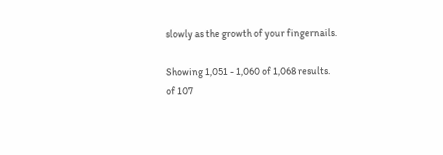slowly as the growth of your fingernails.

Showing 1,051 - 1,060 of 1,068 results.
of 107